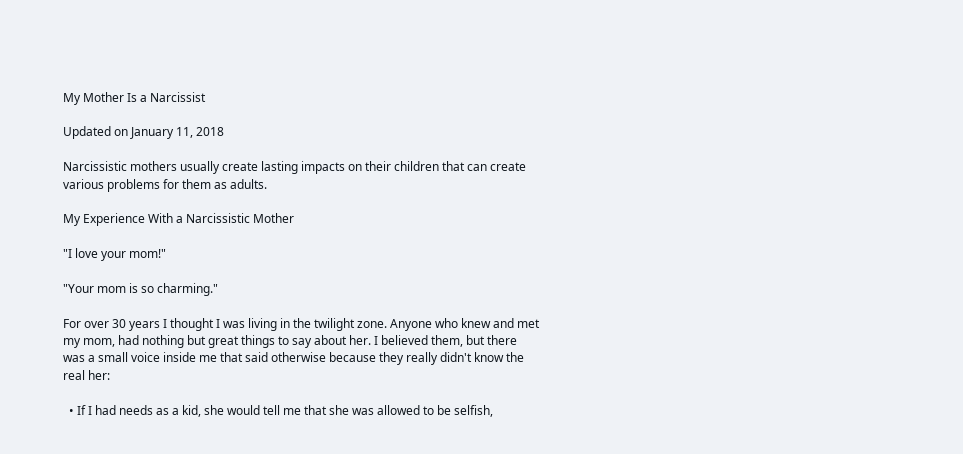My Mother Is a Narcissist

Updated on January 11, 2018

Narcissistic mothers usually create lasting impacts on their children that can create various problems for them as adults.

My Experience With a Narcissistic Mother

"I love your mom!"

"Your mom is so charming."

For over 30 years I thought I was living in the twilight zone. Anyone who knew and met my mom, had nothing but great things to say about her. I believed them, but there was a small voice inside me that said otherwise because they really didn't know the real her:

  • If I had needs as a kid, she would tell me that she was allowed to be selfish,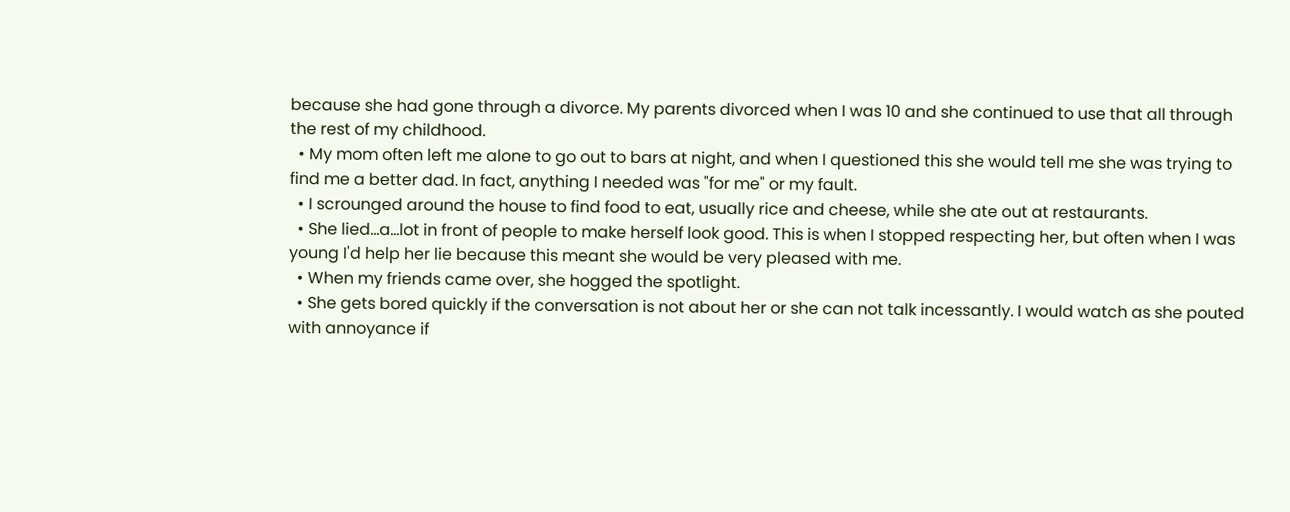because she had gone through a divorce. My parents divorced when I was 10 and she continued to use that all through the rest of my childhood.
  • My mom often left me alone to go out to bars at night, and when I questioned this she would tell me she was trying to find me a better dad. In fact, anything I needed was "for me" or my fault.
  • I scrounged around the house to find food to eat, usually rice and cheese, while she ate out at restaurants.
  • She lied...a...lot in front of people to make herself look good. This is when I stopped respecting her, but often when I was young I'd help her lie because this meant she would be very pleased with me.
  • When my friends came over, she hogged the spotlight.
  • She gets bored quickly if the conversation is not about her or she can not talk incessantly. I would watch as she pouted with annoyance if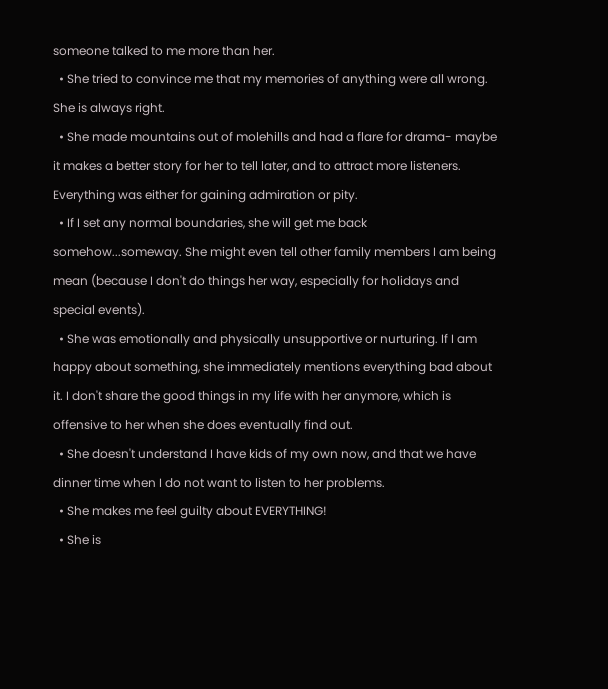someone talked to me more than her.
  • She tried to convince me that my memories of anything were all wrong. She is always right.
  • She made mountains out of molehills and had a flare for drama- maybe it makes a better story for her to tell later, and to attract more listeners. Everything was either for gaining admiration or pity.
  • If I set any normal boundaries, she will get me back somehow...someway. She might even tell other family members I am being mean (because I don't do things her way, especially for holidays and special events).
  • She was emotionally and physically unsupportive or nurturing. If I am happy about something, she immediately mentions everything bad about it. I don't share the good things in my life with her anymore, which is offensive to her when she does eventually find out.
  • She doesn't understand I have kids of my own now, and that we have dinner time when I do not want to listen to her problems.
  • She makes me feel guilty about EVERYTHING!
  • She is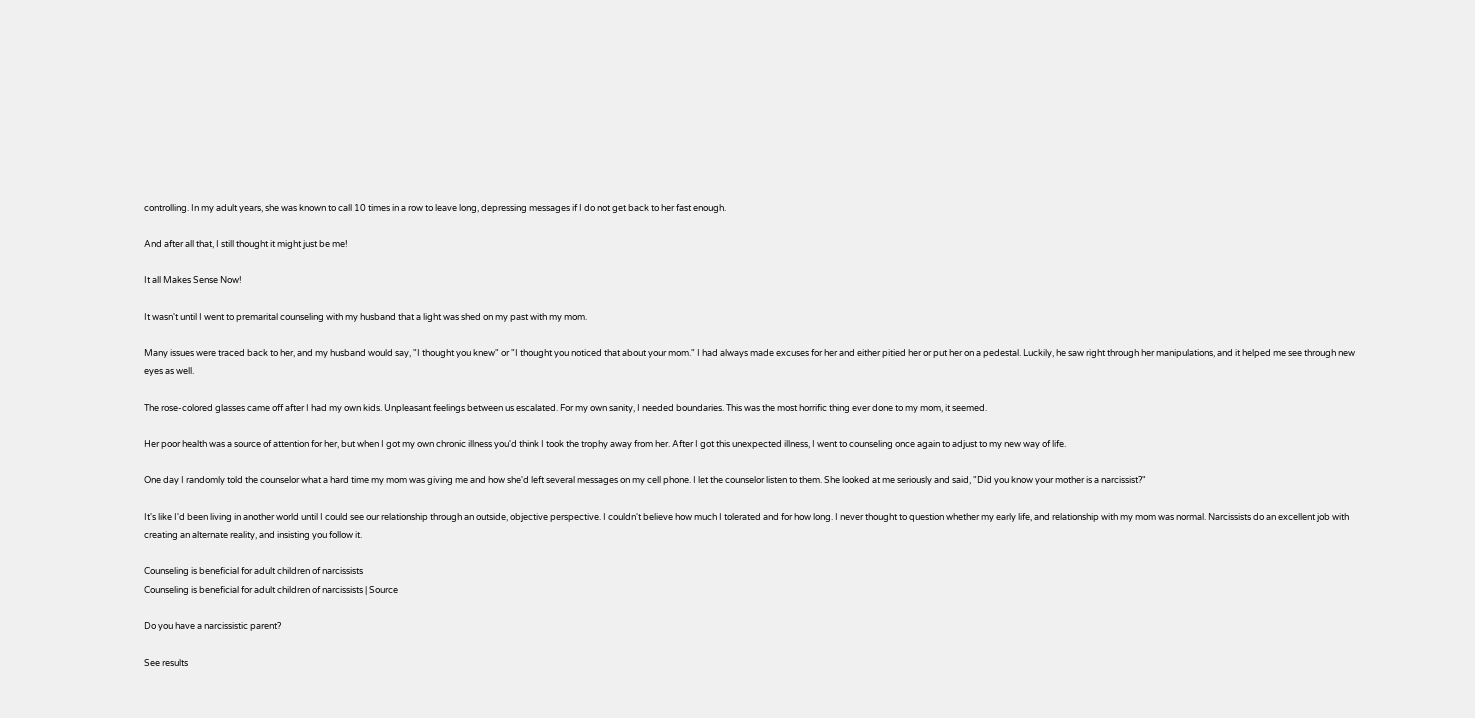controlling. In my adult years, she was known to call 10 times in a row to leave long, depressing messages if I do not get back to her fast enough.

And after all that, I still thought it might just be me!

It all Makes Sense Now!

It wasn't until I went to premarital counseling with my husband that a light was shed on my past with my mom.

Many issues were traced back to her, and my husband would say, "I thought you knew" or "I thought you noticed that about your mom." I had always made excuses for her and either pitied her or put her on a pedestal. Luckily, he saw right through her manipulations, and it helped me see through new eyes as well.

The rose-colored glasses came off after I had my own kids. Unpleasant feelings between us escalated. For my own sanity, I needed boundaries. This was the most horrific thing ever done to my mom, it seemed.

Her poor health was a source of attention for her, but when I got my own chronic illness you'd think I took the trophy away from her. After I got this unexpected illness, I went to counseling once again to adjust to my new way of life.

One day I randomly told the counselor what a hard time my mom was giving me and how she'd left several messages on my cell phone. I let the counselor listen to them. She looked at me seriously and said, "Did you know your mother is a narcissist?"

It's like I'd been living in another world until I could see our relationship through an outside, objective perspective. I couldn't believe how much I tolerated and for how long. I never thought to question whether my early life, and relationship with my mom was normal. Narcissists do an excellent job with creating an alternate reality, and insisting you follow it.

Counseling is beneficial for adult children of narcissists
Counseling is beneficial for adult children of narcissists | Source

Do you have a narcissistic parent?

See results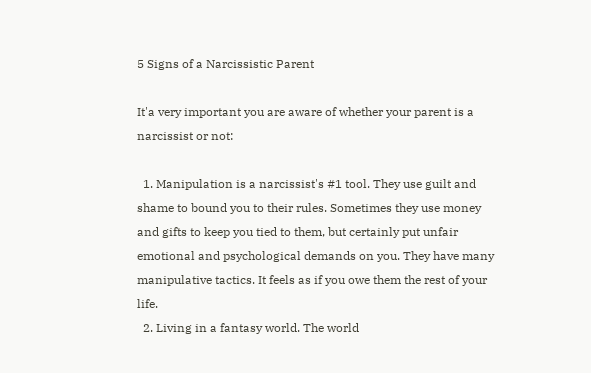5 Signs of a Narcissistic Parent

It'a very important you are aware of whether your parent is a narcissist or not:

  1. Manipulation is a narcissist's #1 tool. They use guilt and shame to bound you to their rules. Sometimes they use money and gifts to keep you tied to them, but certainly put unfair emotional and psychological demands on you. They have many manipulative tactics. It feels as if you owe them the rest of your life.
  2. Living in a fantasy world. The world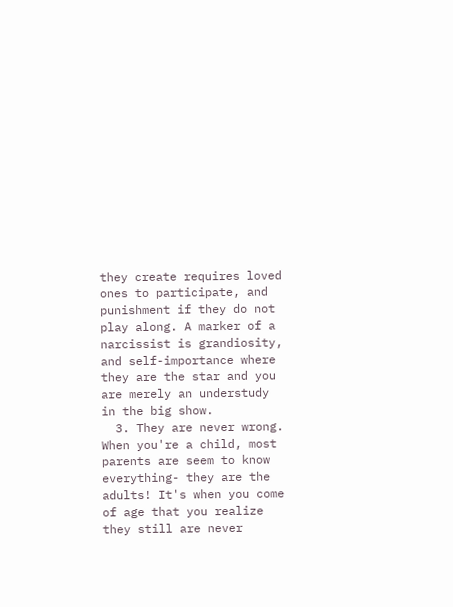they create requires loved ones to participate, and punishment if they do not play along. A marker of a narcissist is grandiosity, and self-importance where they are the star and you are merely an understudy in the big show.
  3. They are never wrong. When you're a child, most parents are seem to know everything- they are the adults! It's when you come of age that you realize they still are never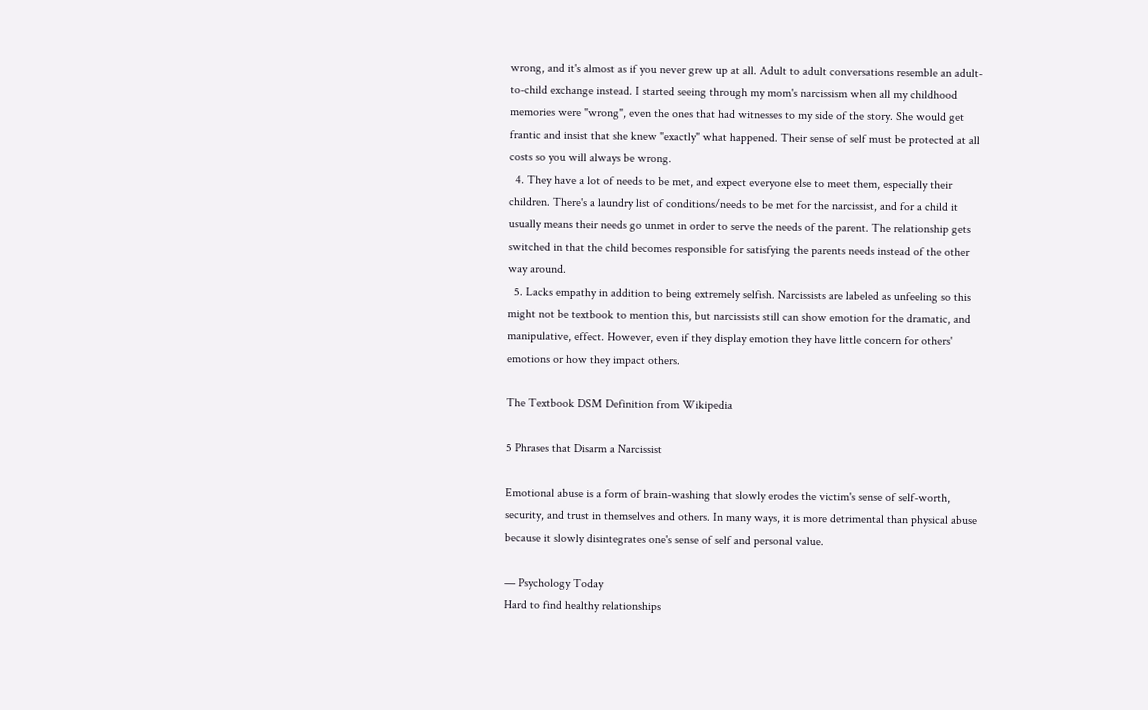wrong, and it's almost as if you never grew up at all. Adult to adult conversations resemble an adult-to-child exchange instead. I started seeing through my mom's narcissism when all my childhood memories were "wrong", even the ones that had witnesses to my side of the story. She would get frantic and insist that she knew "exactly" what happened. Their sense of self must be protected at all costs so you will always be wrong.
  4. They have a lot of needs to be met, and expect everyone else to meet them, especially their children. There's a laundry list of conditions/needs to be met for the narcissist, and for a child it usually means their needs go unmet in order to serve the needs of the parent. The relationship gets switched in that the child becomes responsible for satisfying the parents needs instead of the other way around.
  5. Lacks empathy in addition to being extremely selfish. Narcissists are labeled as unfeeling so this might not be textbook to mention this, but narcissists still can show emotion for the dramatic, and manipulative, effect. However, even if they display emotion they have little concern for others' emotions or how they impact others.

The Textbook DSM Definition from Wikipedia

5 Phrases that Disarm a Narcissist

Emotional abuse is a form of brain-washing that slowly erodes the victim's sense of self-worth, security, and trust in themselves and others. In many ways, it is more detrimental than physical abuse because it slowly disintegrates one's sense of self and personal value.

— Psychology Today
Hard to find healthy relationships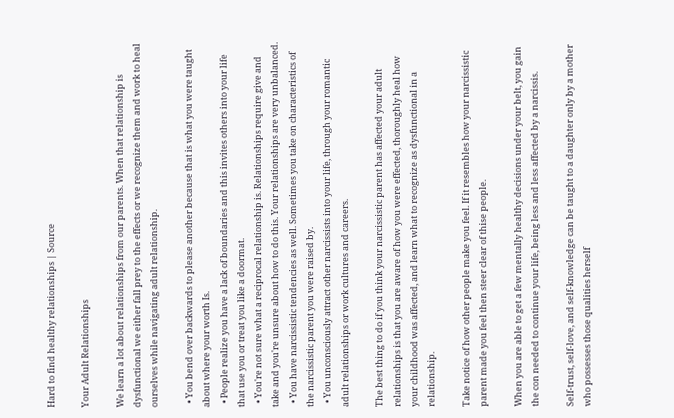Hard to find healthy relationships | Source

Your Adult Relationships

We learn a lot about relationships from our parents. When that relationship is dysfunctional we either fall prey to the effects or we recognize them and work to heal ourselves while navigating adult relationship.

  • You bend over backwards to please another because that is what you were taught about where your worth Is.
  • People realize you have a lack of boundaries and this invites others into your life that use you or treat you like a doormat.
  • You're not sure what a reciprocal relationship is. Relationships require give and take and you're unsure about how to do this. Your relationships are very unbalanced.
  • You have narcissistic tendencies as well. Sometimes you take on characteristics of the narcissistic parent you were raised by.
  • You unconsciously attract other narcissists into your life, through your romantic adult relationships or work cultures and careers.

The best thing to do if you think your narcissistic parent has affected your adult relationships is that you are aware of how you were effected, thoroughly heal how your childhood was affected, and learn what to recognize as dysfunctional in a relationship.

Take notice of how other people make you feel. If it resembles how your narcissistic parent made you feel then steer clear of thise people.

When you are able to get a few mentally healthy decisions under your belt, you gain the con needed to continue your life, being less and less affected by a narcissis.

Self-trust, self-love, and self-knowledge can be taught to a daughter only by a mother who possesses those qualities herself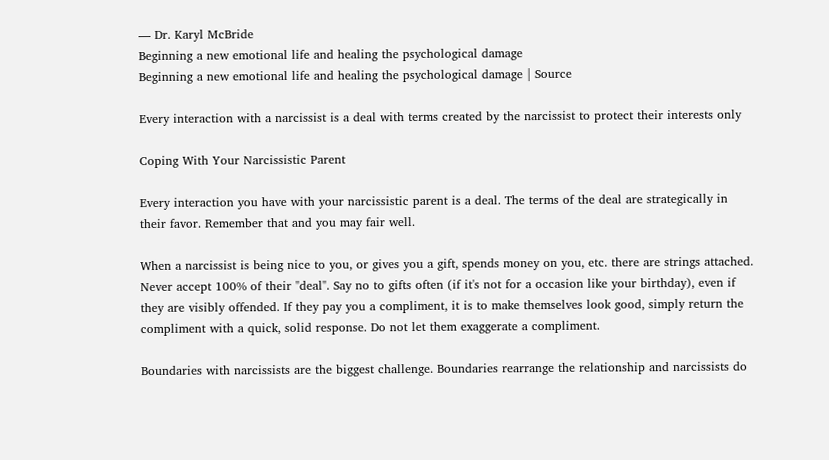— Dr. Karyl McBride
Beginning a new emotional life and healing the psychological damage
Beginning a new emotional life and healing the psychological damage | Source

Every interaction with a narcissist is a deal with terms created by the narcissist to protect their interests only

Coping With Your Narcissistic Parent

Every interaction you have with your narcissistic parent is a deal. The terms of the deal are strategically in their favor. Remember that and you may fair well.

When a narcissist is being nice to you, or gives you a gift, spends money on you, etc. there are strings attached. Never accept 100% of their "deal". Say no to gifts often (if it's not for a occasion like your birthday), even if they are visibly offended. If they pay you a compliment, it is to make themselves look good, simply return the compliment with a quick, solid response. Do not let them exaggerate a compliment.

Boundaries with narcissists are the biggest challenge. Boundaries rearrange the relationship and narcissists do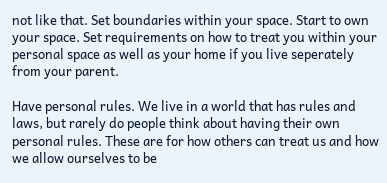not like that. Set boundaries within your space. Start to own your space. Set requirements on how to treat you within your personal space as well as your home if you live seperately from your parent.

Have personal rules. We live in a world that has rules and laws, but rarely do people think about having their own personal rules. These are for how others can treat us and how we allow ourselves to be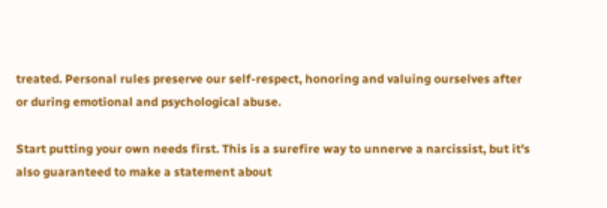treated. Personal rules preserve our self-respect, honoring and valuing ourselves after or during emotional and psychological abuse.

Start putting your own needs first. This is a surefire way to unnerve a narcissist, but it's also guaranteed to make a statement about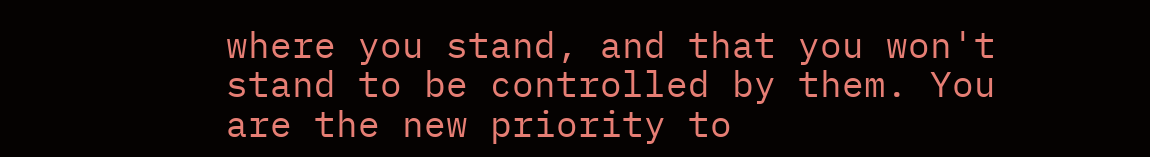where you stand, and that you won't stand to be controlled by them. You are the new priority to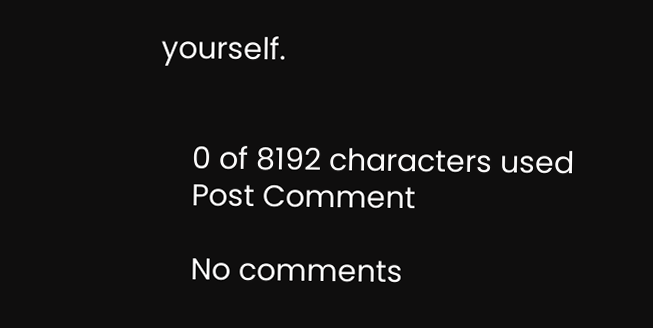yourself.


    0 of 8192 characters used
    Post Comment

    No comments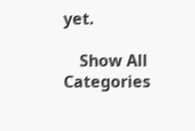yet.

    Show All Categories